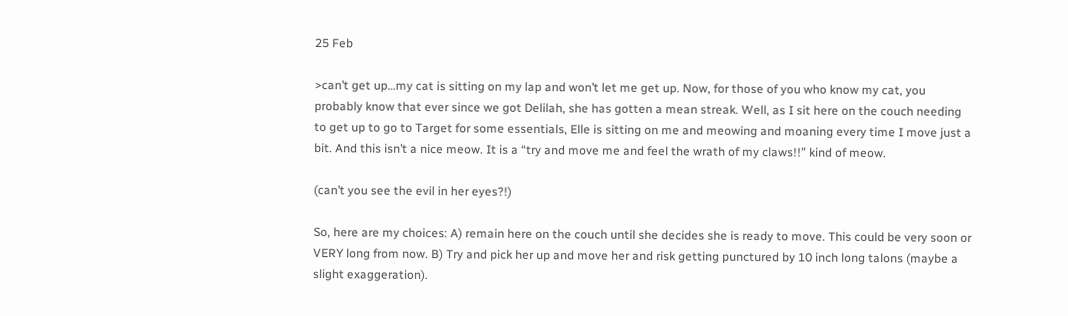25 Feb

>can’t get up…my cat is sitting on my lap and won’t let me get up. Now, for those of you who know my cat, you probably know that ever since we got Delilah, she has gotten a mean streak. Well, as I sit here on the couch needing to get up to go to Target for some essentials, Elle is sitting on me and meowing and moaning every time I move just a bit. And this isn’t a nice meow. It is a “try and move me and feel the wrath of my claws!!” kind of meow.

(can’t you see the evil in her eyes?!)

So, here are my choices: A) remain here on the couch until she decides she is ready to move. This could be very soon or VERY long from now. B) Try and pick her up and move her and risk getting punctured by 10 inch long talons (maybe a slight exaggeration).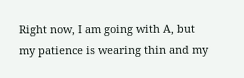Right now, I am going with A, but my patience is wearing thin and my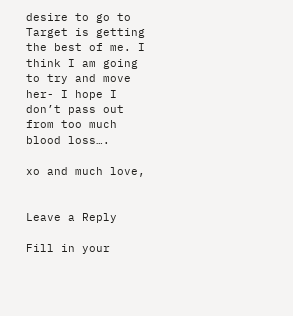desire to go to Target is getting the best of me. I think I am going to try and move her- I hope I don’t pass out from too much blood loss….

xo and much love,


Leave a Reply

Fill in your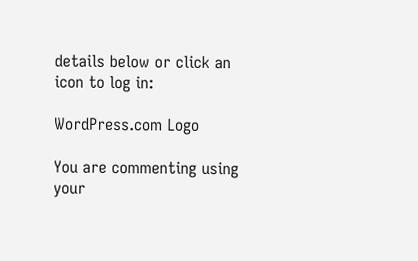details below or click an icon to log in:

WordPress.com Logo

You are commenting using your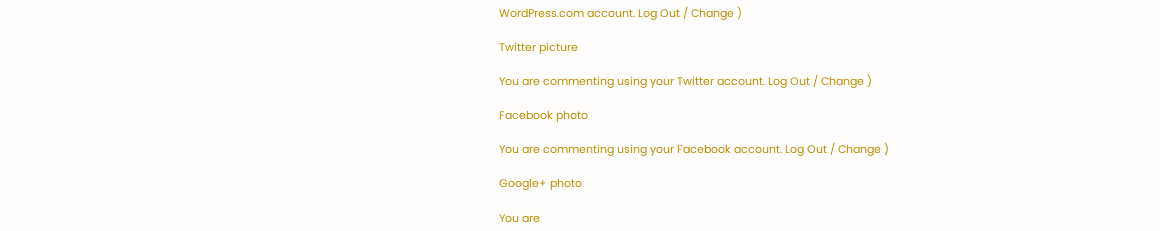WordPress.com account. Log Out / Change )

Twitter picture

You are commenting using your Twitter account. Log Out / Change )

Facebook photo

You are commenting using your Facebook account. Log Out / Change )

Google+ photo

You are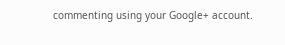commenting using your Google+ account.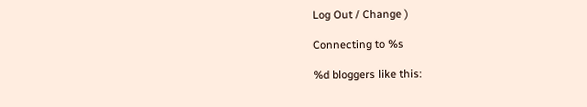Log Out / Change )

Connecting to %s

%d bloggers like this: